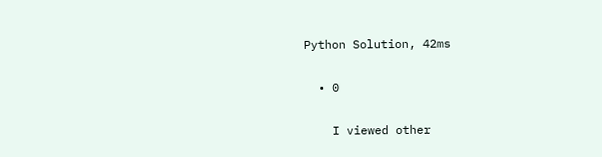Python Solution, 42ms

  • 0

    I viewed other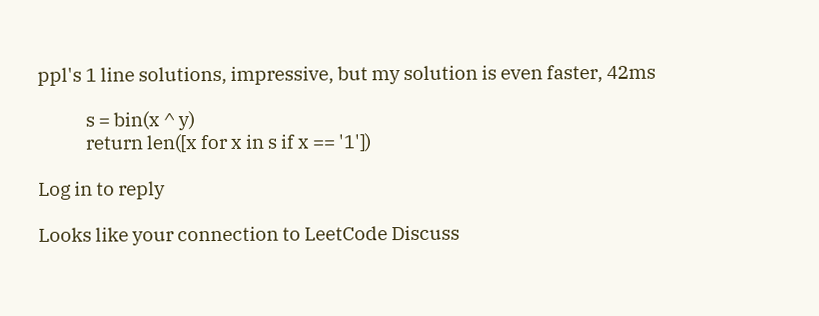ppl's 1 line solutions, impressive, but my solution is even faster, 42ms

            s = bin(x ^ y)
            return len([x for x in s if x == '1'])

Log in to reply

Looks like your connection to LeetCode Discuss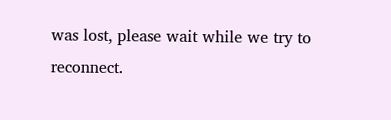was lost, please wait while we try to reconnect.